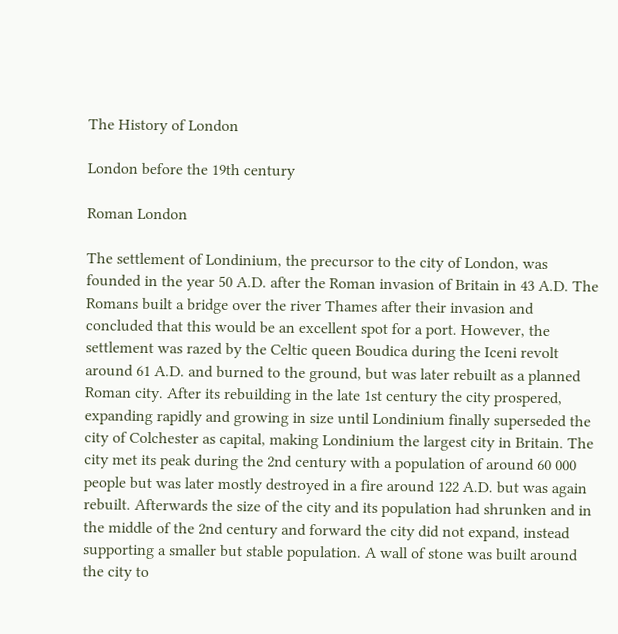The History of London

London before the 19th century

Roman London

The settlement of Londinium, the precursor to the city of London, was founded in the year 50 A.D. after the Roman invasion of Britain in 43 A.D. The Romans built a bridge over the river Thames after their invasion and concluded that this would be an excellent spot for a port. However, the settlement was razed by the Celtic queen Boudica during the Iceni revolt around 61 A.D. and burned to the ground, but was later rebuilt as a planned Roman city. After its rebuilding in the late 1st century the city prospered, expanding rapidly and growing in size until Londinium finally superseded the city of Colchester as capital, making Londinium the largest city in Britain. The city met its peak during the 2nd century with a population of around 60 000 people but was later mostly destroyed in a fire around 122 A.D. but was again rebuilt. Afterwards the size of the city and its population had shrunken and in the middle of the 2nd century and forward the city did not expand, instead supporting a smaller but stable population. A wall of stone was built around the city to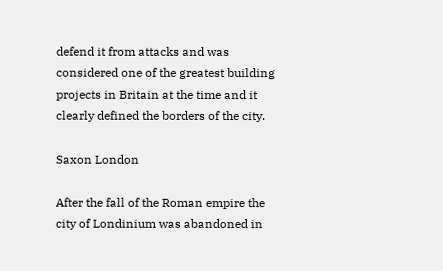defend it from attacks and was considered one of the greatest building projects in Britain at the time and it clearly defined the borders of the city.

Saxon London

After the fall of the Roman empire the city of Londinium was abandoned in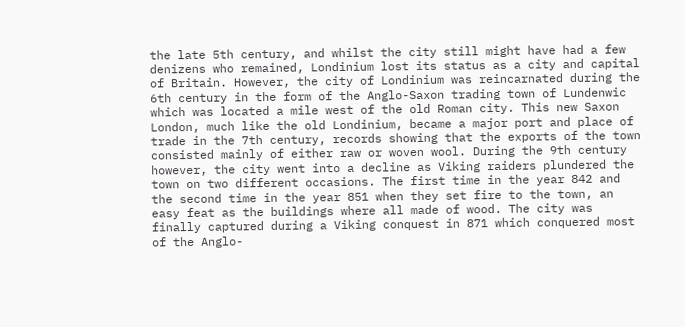the late 5th century, and whilst the city still might have had a few denizens who remained, Londinium lost its status as a city and capital of Britain. However, the city of Londinium was reincarnated during the 6th century in the form of the Anglo-Saxon trading town of Lundenwic which was located a mile west of the old Roman city. This new Saxon London, much like the old Londinium, became a major port and place of trade in the 7th century, records showing that the exports of the town consisted mainly of either raw or woven wool. During the 9th century however, the city went into a decline as Viking raiders plundered the town on two different occasions. The first time in the year 842 and the second time in the year 851 when they set fire to the town, an easy feat as the buildings where all made of wood. The city was finally captured during a Viking conquest in 871 which conquered most of the Anglo-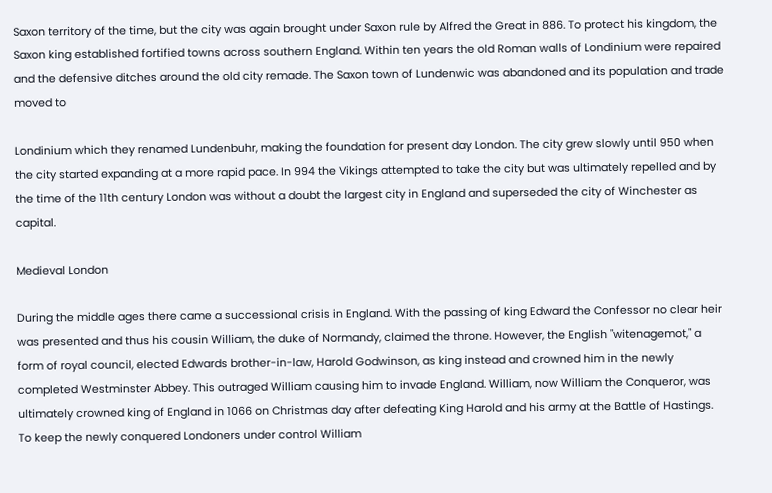Saxon territory of the time, but the city was again brought under Saxon rule by Alfred the Great in 886. To protect his kingdom, the Saxon king established fortified towns across southern England. Within ten years the old Roman walls of Londinium were repaired and the defensive ditches around the old city remade. The Saxon town of Lundenwic was abandoned and its population and trade moved to

Londinium which they renamed Lundenbuhr, making the foundation for present day London. The city grew slowly until 950 when the city started expanding at a more rapid pace. In 994 the Vikings attempted to take the city but was ultimately repelled and by the time of the 11th century London was without a doubt the largest city in England and superseded the city of Winchester as capital.

Medieval London

During the middle ages there came a successional crisis in England. With the passing of king Edward the Confessor no clear heir was presented and thus his cousin William, the duke of Normandy, claimed the throne. However, the English "witenagemot," a form of royal council, elected Edwards brother-in-law, Harold Godwinson, as king instead and crowned him in the newly completed Westminster Abbey. This outraged William causing him to invade England. William, now William the Conqueror, was ultimately crowned king of England in 1066 on Christmas day after defeating King Harold and his army at the Battle of Hastings. To keep the newly conquered Londoners under control William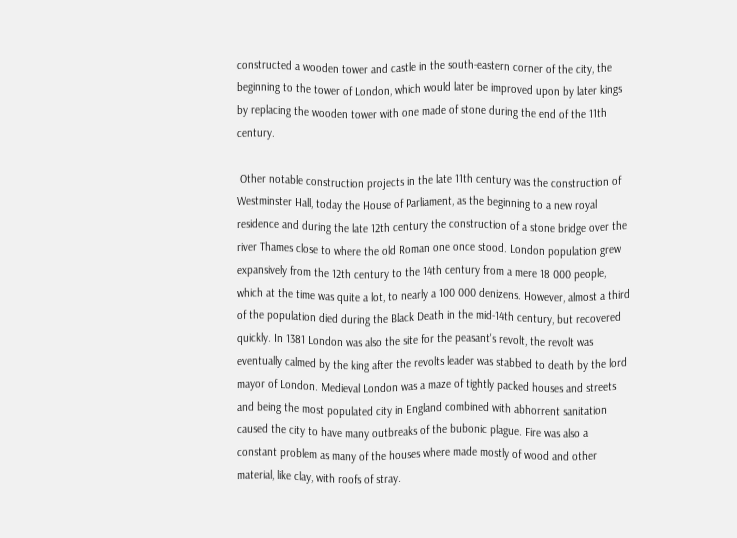constructed a wooden tower and castle in the south-eastern corner of the city, the beginning to the tower of London, which would later be improved upon by later kings by replacing the wooden tower with one made of stone during the end of the 11th century.

 Other notable construction projects in the late 11th century was the construction of Westminster Hall, today the House of Parliament, as the beginning to a new royal residence and during the late 12th century the construction of a stone bridge over the river Thames close to where the old Roman one once stood. London population grew expansively from the 12th century to the 14th century from a mere 18 000 people, which at the time was quite a lot, to nearly a 100 000 denizens. However, almost a third of the population died during the Black Death in the mid-14th century, but recovered quickly. In 1381 London was also the site for the peasant's revolt, the revolt was eventually calmed by the king after the revolts leader was stabbed to death by the lord mayor of London. Medieval London was a maze of tightly packed houses and streets and being the most populated city in England combined with abhorrent sanitation caused the city to have many outbreaks of the bubonic plague. Fire was also a constant problem as many of the houses where made mostly of wood and other material, like clay, with roofs of stray.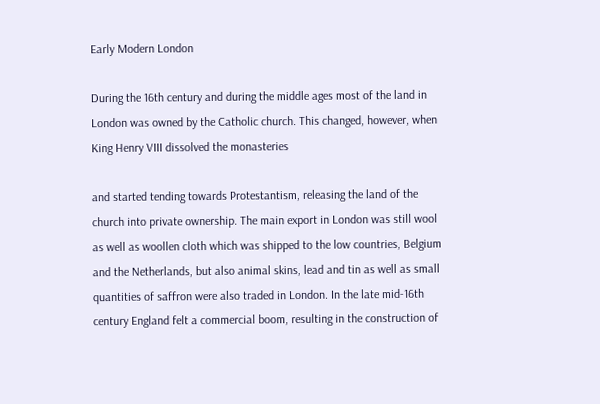Early Modern London

During the 16th century and during the middle ages most of the land in London was owned by the Catholic church. This changed, however, when King Henry VIII dissolved the monasteries

and started tending towards Protestantism, releasing the land of the church into private ownership. The main export in London was still wool as well as woollen cloth which was shipped to the low countries, Belgium and the Netherlands, but also animal skins, lead and tin as well as small quantities of saffron were also traded in London. In the late mid-16th century England felt a commercial boom, resulting in the construction of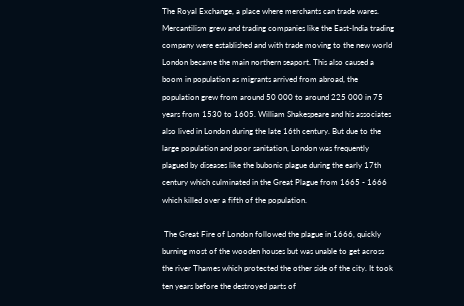The Royal Exchange, a place where merchants can trade wares. Mercantilism grew and trading companies like the East-India trading company were established and with trade moving to the new world London became the main northern seaport. This also caused a boom in population as migrants arrived from abroad, the population grew from around 50 000 to around 225 000 in 75 years from 1530 to 1605. William Shakespeare and his associates also lived in London during the late 16th century. But due to the large population and poor sanitation, London was frequently plagued by diseases like the bubonic plague during the early 17th century which culminated in the Great Plague from 1665 - 1666 which killed over a fifth of the population.

 The Great Fire of London followed the plague in 1666, quickly burning most of the wooden houses but was unable to get across the river Thames which protected the other side of the city. It took ten years before the destroyed parts of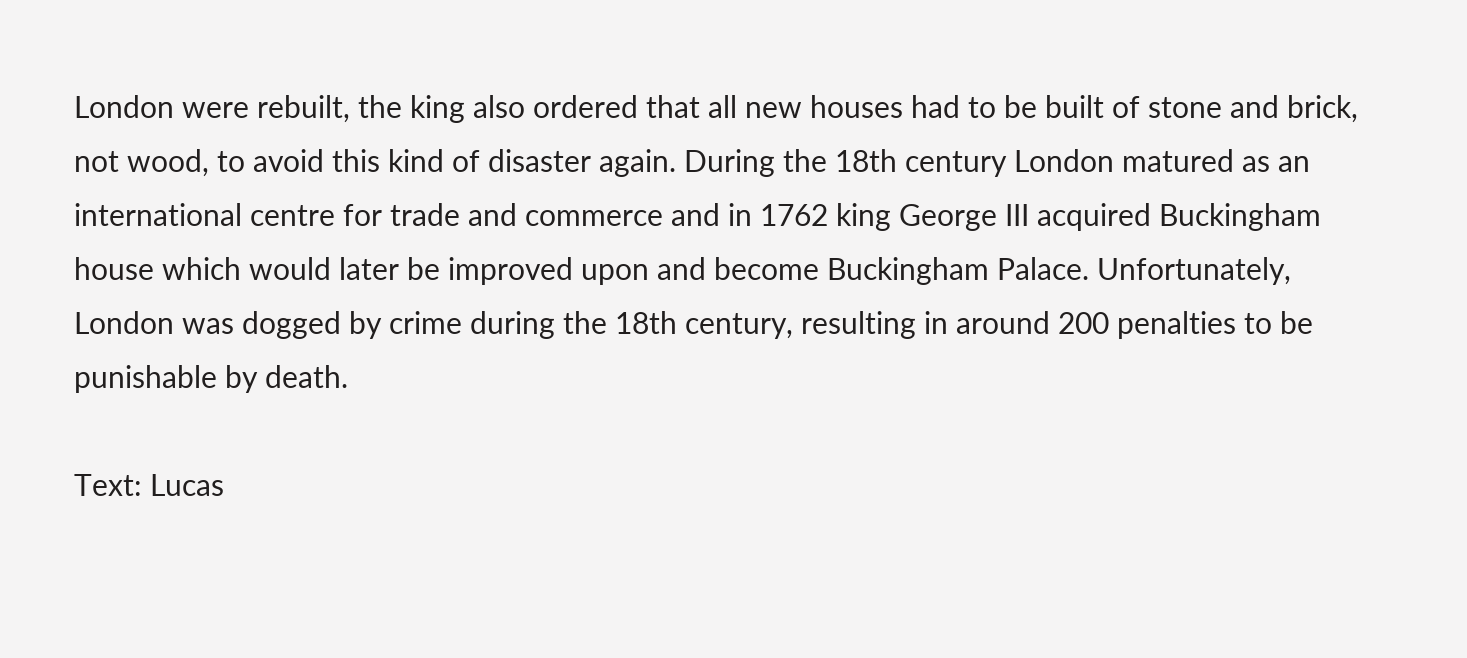London were rebuilt, the king also ordered that all new houses had to be built of stone and brick, not wood, to avoid this kind of disaster again. During the 18th century London matured as an international centre for trade and commerce and in 1762 king George III acquired Buckingham house which would later be improved upon and become Buckingham Palace. Unfortunately, London was dogged by crime during the 18th century, resulting in around 200 penalties to be punishable by death.

Text: Lucas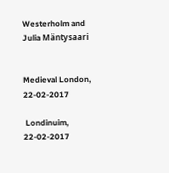Westerholm and Julia Mäntysaari


Medieval London, 22-02-2017

 Londinuim, 22-02-2017